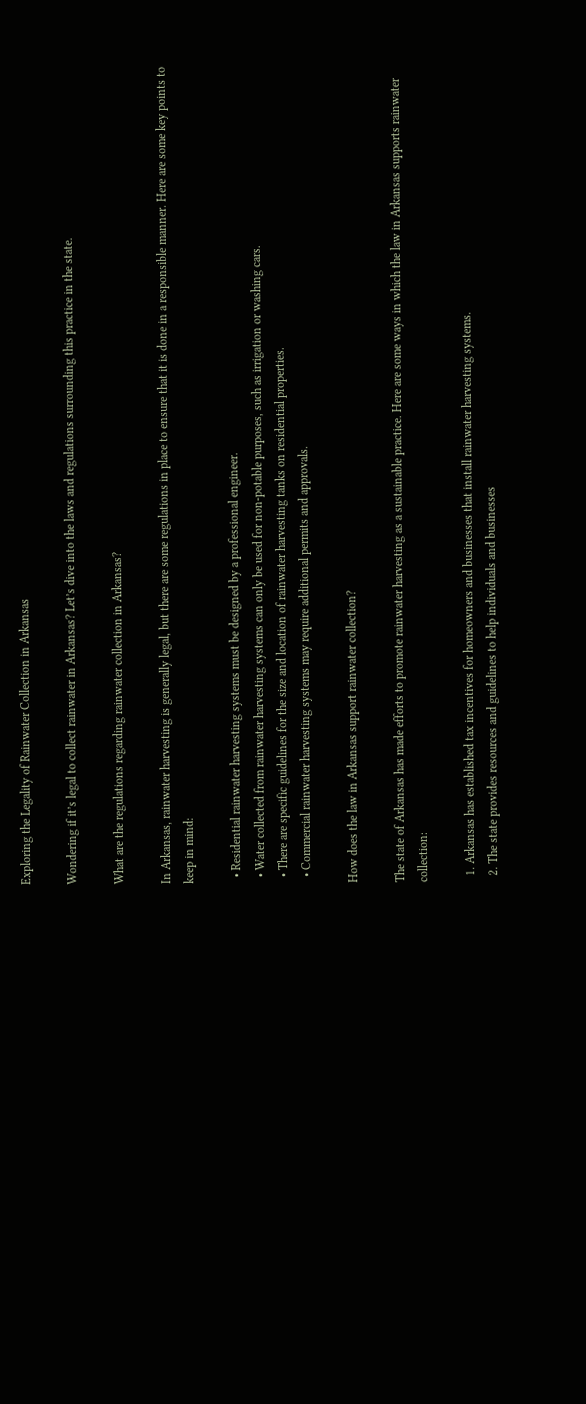Exploring the Legality of Rainwater Collection in Arkansas

Wondering if it’s legal to collect rainwater in Arkansas? Let’s dive into the laws and regulations surrounding this practice in the state.

What are the regulations regarding rainwater collection in Arkansas?

In Arkansas, rainwater harvesting is generally legal, but there are some regulations in place to ensure that it is done in a responsible manner. Here are some key points to keep in mind:

  • Residential rainwater harvesting systems must be designed by a professional engineer.
  • Water collected from rainwater harvesting systems can only be used for non-potable purposes, such as irrigation or washing cars.
  • There are specific guidelines for the size and location of rainwater harvesting tanks on residential properties.
  • Commercial rainwater harvesting systems may require additional permits and approvals.

How does the law in Arkansas support rainwater collection?

The state of Arkansas has made efforts to promote rainwater harvesting as a sustainable practice. Here are some ways in which the law in Arkansas supports rainwater collection:

  1. Arkansas has established tax incentives for homeowners and businesses that install rainwater harvesting systems.
  2. The state provides resources and guidelines to help individuals and businesses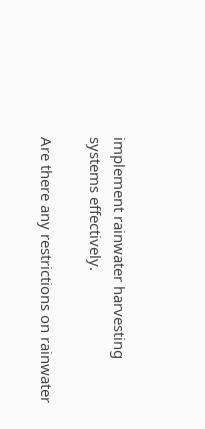implement rainwater harvesting systems effectively.

Are there any restrictions on rainwater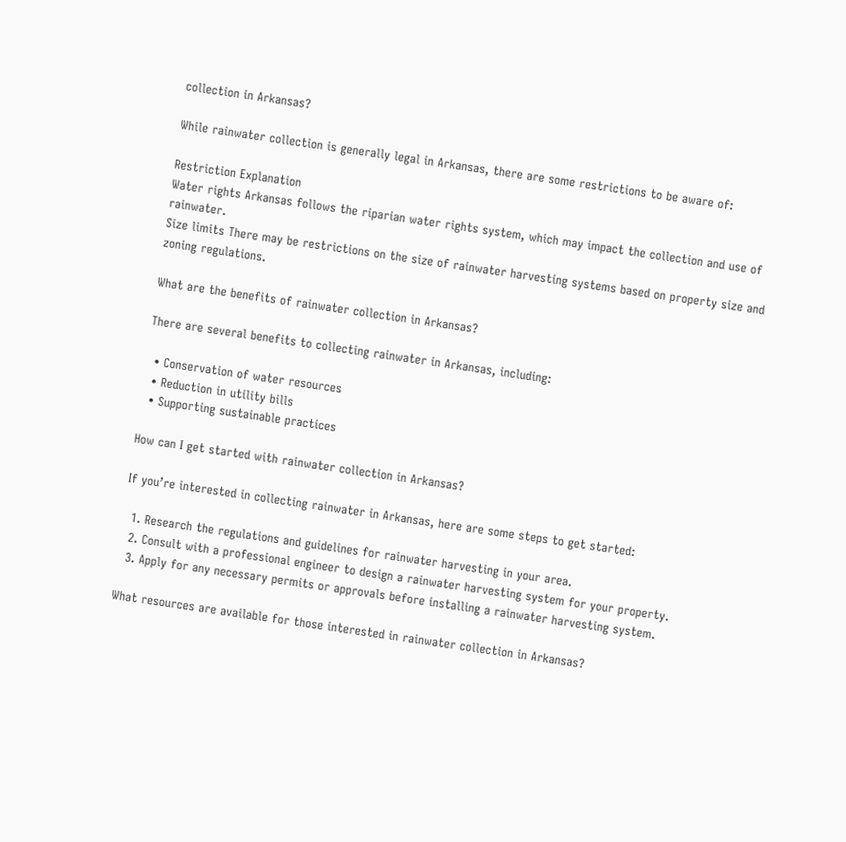collection in Arkansas?

While rainwater collection is generally legal in Arkansas, there are some restrictions to be aware of:

Restriction Explanation
Water rights Arkansas follows the riparian water rights system, which may impact the collection and use of rainwater.
Size limits There may be restrictions on the size of rainwater harvesting systems based on property size and zoning regulations.

What are the benefits of rainwater collection in Arkansas?

There are several benefits to collecting rainwater in Arkansas, including:

  • Conservation of water resources
  • Reduction in utility bills
  • Supporting sustainable practices

How can I get started with rainwater collection in Arkansas?

If you’re interested in collecting rainwater in Arkansas, here are some steps to get started:

  1. Research the regulations and guidelines for rainwater harvesting in your area.
  2. Consult with a professional engineer to design a rainwater harvesting system for your property.
  3. Apply for any necessary permits or approvals before installing a rainwater harvesting system.

What resources are available for those interested in rainwater collection in Arkansas?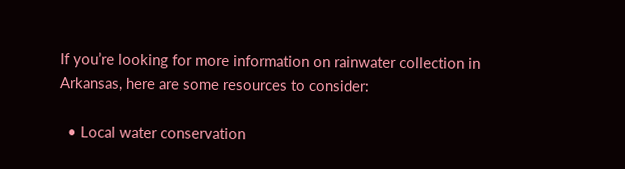If you’re looking for more information on rainwater collection in Arkansas, here are some resources to consider:

  • Local water conservation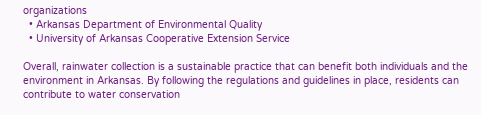organizations
  • Arkansas Department of Environmental Quality
  • University of Arkansas Cooperative Extension Service

Overall, rainwater collection is a sustainable practice that can benefit both individuals and the environment in Arkansas. By following the regulations and guidelines in place, residents can contribute to water conservation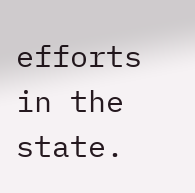efforts in the state.